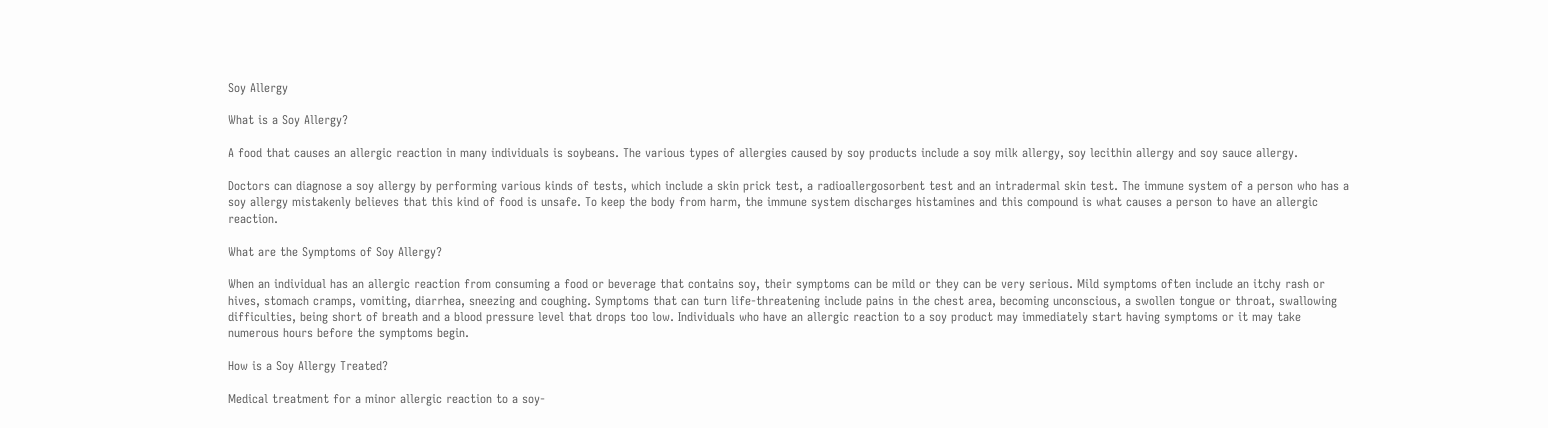Soy Allergy

What is a Soy Allergy?

A food that causes an allergic reaction in many individuals is soybeans. The various types of allergies caused by soy products include a soy milk allergy, soy lecithin allergy and soy sauce allergy.

Doctors can diagnose a soy allergy by performing various kinds of tests, which include a skin prick test, a radioallergosorbent test and an intradermal skin test. The immune system of a person who has a soy allergy mistakenly believes that this kind of food is unsafe. To keep the body from harm, the immune system discharges histamines and this compound is what causes a person to have an allergic reaction.

What are the Symptoms of Soy Allergy?

When an individual has an allergic reaction from consuming a food or beverage that contains soy, their symptoms can be mild or they can be very serious. Mild symptoms often include an itchy rash or hives, stomach cramps, vomiting, diarrhea, sneezing and coughing. Symptoms that can turn life-threatening include pains in the chest area, becoming unconscious, a swollen tongue or throat, swallowing difficulties, being short of breath and a blood pressure level that drops too low. Individuals who have an allergic reaction to a soy product may immediately start having symptoms or it may take numerous hours before the symptoms begin.

How is a Soy Allergy Treated?

Medical treatment for a minor allergic reaction to a soy-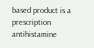based product is a prescription antihistamine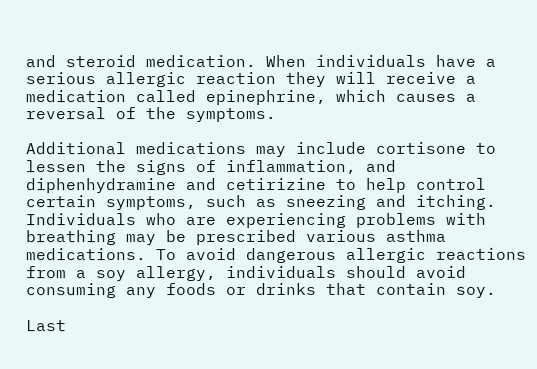and steroid medication. When individuals have a serious allergic reaction they will receive a medication called epinephrine, which causes a reversal of the symptoms.

Additional medications may include cortisone to lessen the signs of inflammation, and diphenhydramine and cetirizine to help control certain symptoms, such as sneezing and itching. Individuals who are experiencing problems with breathing may be prescribed various asthma medications. To avoid dangerous allergic reactions from a soy allergy, individuals should avoid consuming any foods or drinks that contain soy.

Last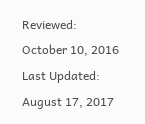Reviewed:
October 10, 2016
Last Updated:
August 17, 2017